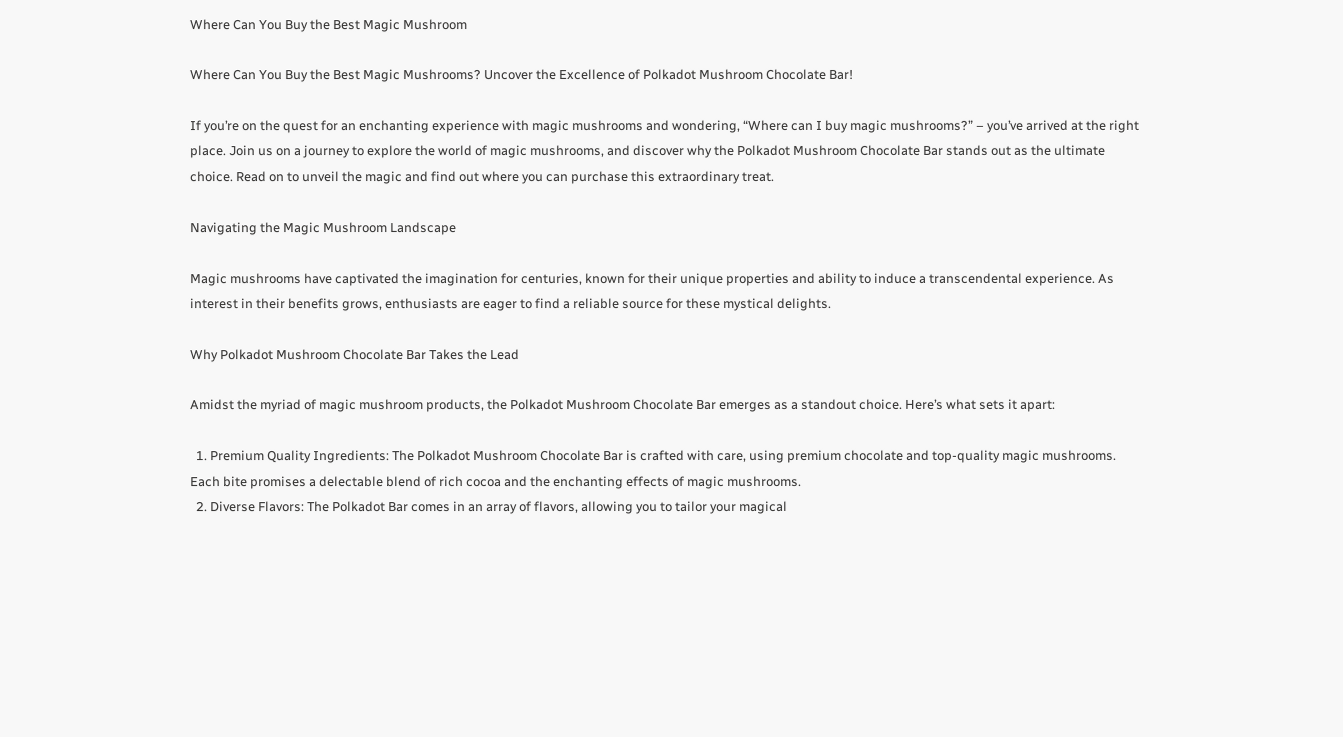Where Can You Buy the Best Magic Mushroom

Where Can You Buy the Best Magic Mushrooms? Uncover the Excellence of Polkadot Mushroom Chocolate Bar!

If you’re on the quest for an enchanting experience with magic mushrooms and wondering, “Where can I buy magic mushrooms?” – you’ve arrived at the right place. Join us on a journey to explore the world of magic mushrooms, and discover why the Polkadot Mushroom Chocolate Bar stands out as the ultimate choice. Read on to unveil the magic and find out where you can purchase this extraordinary treat.

Navigating the Magic Mushroom Landscape

Magic mushrooms have captivated the imagination for centuries, known for their unique properties and ability to induce a transcendental experience. As interest in their benefits grows, enthusiasts are eager to find a reliable source for these mystical delights.

Why Polkadot Mushroom Chocolate Bar Takes the Lead

Amidst the myriad of magic mushroom products, the Polkadot Mushroom Chocolate Bar emerges as a standout choice. Here’s what sets it apart:

  1. Premium Quality Ingredients: The Polkadot Mushroom Chocolate Bar is crafted with care, using premium chocolate and top-quality magic mushrooms. Each bite promises a delectable blend of rich cocoa and the enchanting effects of magic mushrooms.
  2. Diverse Flavors: The Polkadot Bar comes in an array of flavors, allowing you to tailor your magical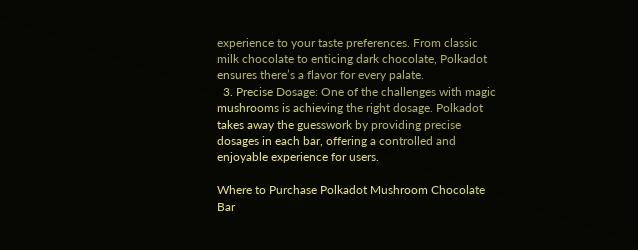experience to your taste preferences. From classic milk chocolate to enticing dark chocolate, Polkadot ensures there’s a flavor for every palate.
  3. Precise Dosage: One of the challenges with magic mushrooms is achieving the right dosage. Polkadot takes away the guesswork by providing precise dosages in each bar, offering a controlled and enjoyable experience for users.

Where to Purchase Polkadot Mushroom Chocolate Bar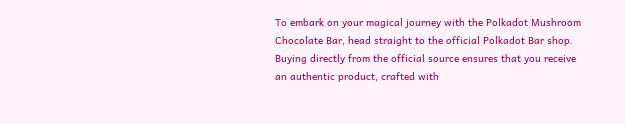To embark on your magical journey with the Polkadot Mushroom Chocolate Bar, head straight to the official Polkadot Bar shop. Buying directly from the official source ensures that you receive an authentic product, crafted with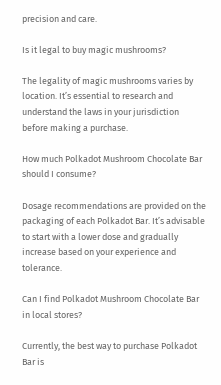precision and care.

Is it legal to buy magic mushrooms?

The legality of magic mushrooms varies by location. It’s essential to research and understand the laws in your jurisdiction before making a purchase.

How much Polkadot Mushroom Chocolate Bar should I consume?

Dosage recommendations are provided on the packaging of each Polkadot Bar. It’s advisable to start with a lower dose and gradually increase based on your experience and tolerance.

Can I find Polkadot Mushroom Chocolate Bar in local stores?

Currently, the best way to purchase Polkadot Bar is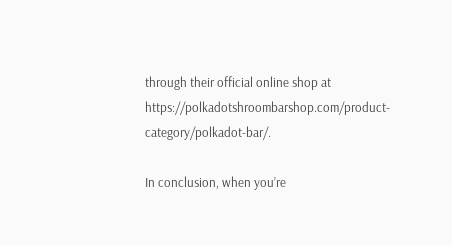through their official online shop at https://polkadotshroombarshop.com/product-category/polkadot-bar/.

In conclusion, when you’re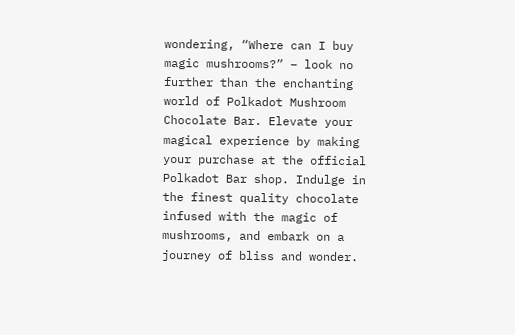wondering, “Where can I buy magic mushrooms?” – look no further than the enchanting world of Polkadot Mushroom Chocolate Bar. Elevate your magical experience by making your purchase at the official Polkadot Bar shop. Indulge in the finest quality chocolate infused with the magic of mushrooms, and embark on a journey of bliss and wonder.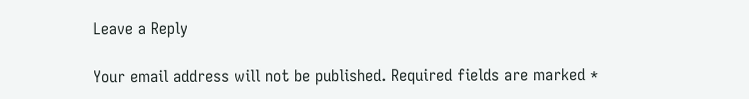Leave a Reply

Your email address will not be published. Required fields are marked *